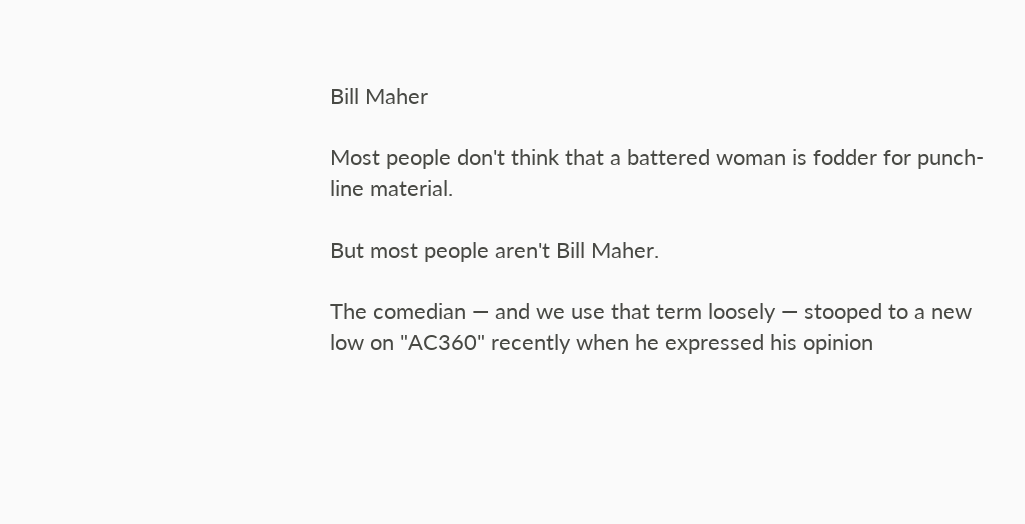Bill Maher

Most people don't think that a battered woman is fodder for punch-line material.

But most people aren't Bill Maher.

The comedian — and we use that term loosely — stooped to a new low on "AC360" recently when he expressed his opinion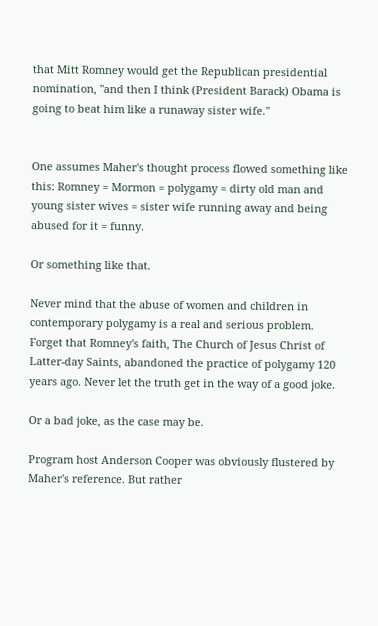that Mitt Romney would get the Republican presidential nomination, "and then I think (President Barack) Obama is going to beat him like a runaway sister wife."


One assumes Maher's thought process flowed something like this: Romney = Mormon = polygamy = dirty old man and young sister wives = sister wife running away and being abused for it = funny.

Or something like that.

Never mind that the abuse of women and children in contemporary polygamy is a real and serious problem. Forget that Romney's faith, The Church of Jesus Christ of Latter-day Saints, abandoned the practice of polygamy 120 years ago. Never let the truth get in the way of a good joke.

Or a bad joke, as the case may be.

Program host Anderson Cooper was obviously flustered by Maher's reference. But rather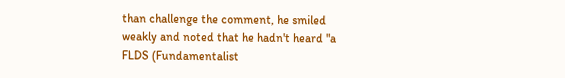than challenge the comment, he smiled weakly and noted that he hadn't heard "a FLDS (Fundamentalist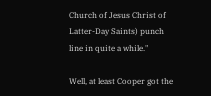Church of Jesus Christ of Latter-Day Saints) punch line in quite a while."

Well, at least Cooper got the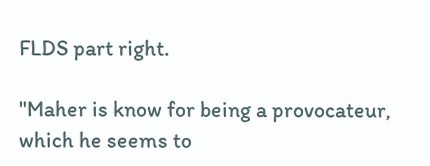FLDS part right.

"Maher is know for being a provocateur, which he seems to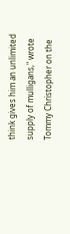think gives him an unlimited supply of mulligans," wrote Tommy Christopher on the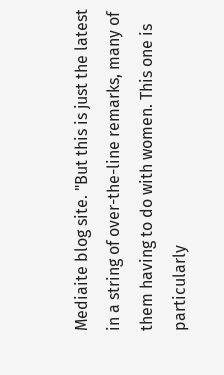Mediaite blog site. "But this is just the latest in a string of over-the-line remarks, many of them having to do with women. This one is particularly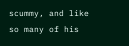scummy, and like so many of his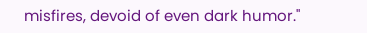misfires, devoid of even dark humor."